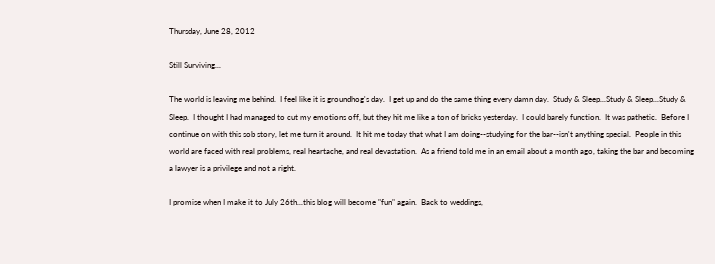Thursday, June 28, 2012

Still Surviving...

The world is leaving me behind.  I feel like it is groundhog's day.  I get up and do the same thing every damn day.  Study & Sleep...Study & Sleep...Study & Sleep.  I thought I had managed to cut my emotions off, but they hit me like a ton of bricks yesterday.  I could barely function.  It was pathetic.  Before I continue on with this sob story, let me turn it around.  It hit me today that what I am doing--studying for the bar--isn't anything special.  People in this world are faced with real problems, real heartache, and real devastation.  As a friend told me in an email about a month ago, taking the bar and becoming a lawyer is a privilege and not a right.

I promise when I make it to July 26th...this blog will become "fun" again.  Back to weddings,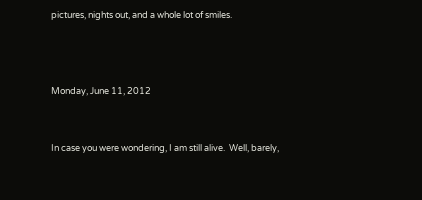pictures, nights out, and a whole lot of smiles.



Monday, June 11, 2012


In case you were wondering, I am still alive.  Well, barely,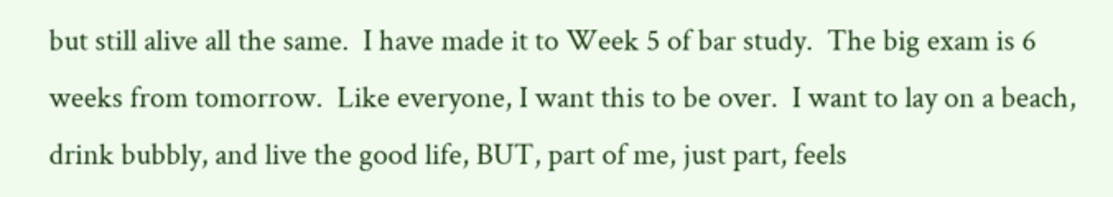but still alive all the same.  I have made it to Week 5 of bar study.  The big exam is 6 weeks from tomorrow.  Like everyone, I want this to be over.  I want to lay on a beach, drink bubbly, and live the good life, BUT, part of me, just part, feels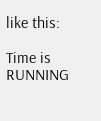like this:

Time is RUNNING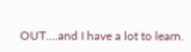OUT....and I have a lot to learn.